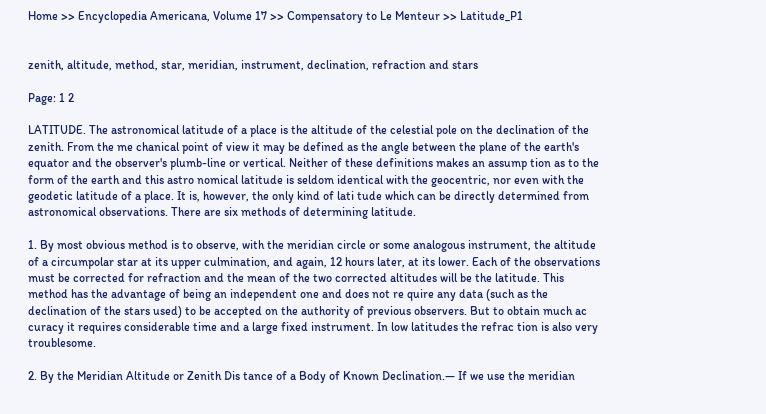Home >> Encyclopedia Americana, Volume 17 >> Compensatory to Le Menteur >> Latitude_P1


zenith, altitude, method, star, meridian, instrument, declination, refraction and stars

Page: 1 2

LATITUDE. The astronomical latitude of a place is the altitude of the celestial pole on the declination of the zenith. From the me chanical point of view it may be defined as the angle between the plane of the earth's equator and the observer's plumb-line or vertical. Neither of these definitions makes an assump tion as to the form of the earth and this astro nomical latitude is seldom identical with the geocentric, nor even with the geodetic latitude of a place. It is, however, the only kind of lati tude which can be directly determined from astronomical observations. There are six methods of determining latitude.

1. By most obvious method is to observe, with the meridian circle or some analogous instrument, the altitude of a circumpolar star at its upper culmination, and again, 12 hours later, at its lower. Each of the observations must be corrected for refraction and the mean of the two corrected altitudes will be the latitude. This method has the advantage of being an independent one and does not re quire any data (such as the declination of the stars used) to be accepted on the authority of previous observers. But to obtain much ac curacy it requires considerable time and a large fixed instrument. In low latitudes the refrac tion is also very troublesome.

2. By the Meridian Altitude or Zenith Dis tance of a Body of Known Declination.— If we use the meridian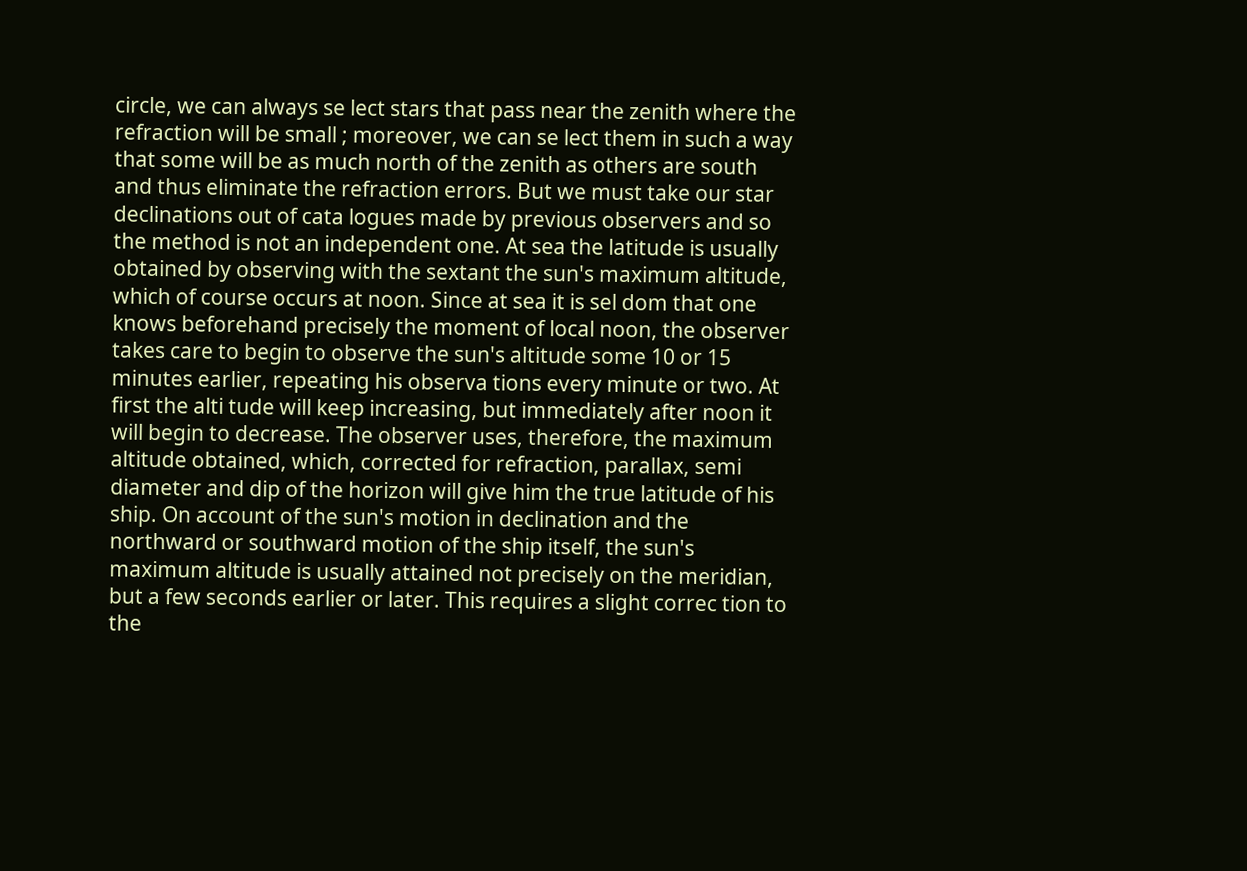circle, we can always se lect stars that pass near the zenith where the refraction will be small ; moreover, we can se lect them in such a way that some will be as much north of the zenith as others are south and thus eliminate the refraction errors. But we must take our star declinations out of cata logues made by previous observers and so the method is not an independent one. At sea the latitude is usually obtained by observing with the sextant the sun's maximum altitude, which of course occurs at noon. Since at sea it is sel dom that one knows beforehand precisely the moment of local noon, the observer takes care to begin to observe the sun's altitude some 10 or 15 minutes earlier, repeating his observa tions every minute or two. At first the alti tude will keep increasing, but immediately after noon it will begin to decrease. The observer uses, therefore, the maximum altitude obtained, which, corrected for refraction, parallax, semi diameter and dip of the horizon will give him the true latitude of his ship. On account of the sun's motion in declination and the northward or southward motion of the ship itself, the sun's maximum altitude is usually attained not precisely on the meridian, but a few seconds earlier or later. This requires a slight correc tion to the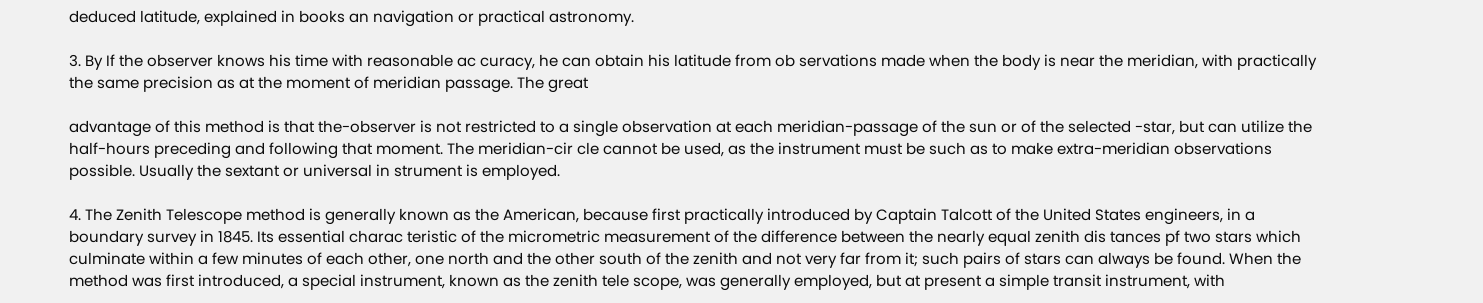deduced latitude, explained in books an navigation or practical astronomy.

3. By If the observer knows his time with reasonable ac curacy, he can obtain his latitude from ob servations made when the body is near the meridian, with practically the same precision as at the moment of meridian passage. The great

advantage of this method is that the-observer is not restricted to a single observation at each meridian-passage of the sun or of the selected -star, but can utilize the half-hours preceding and following that moment. The meridian-cir cle cannot be used, as the instrument must be such as to make extra-meridian observations possible. Usually the sextant or universal in strument is employed.

4. The Zenith Telescope method is generally known as the American, because first practically introduced by Captain Talcott of the United States engineers, in a boundary survey in 1845. Its essential charac teristic of the micrometric measurement of the difference between the nearly equal zenith dis tances pf two stars which culminate within a few minutes of each other, one north and the other south of the zenith and not very far from it; such pairs of stars can always be found. When the method was first introduced, a special instrument, known as the zenith tele scope, was generally employed, but at present a simple transit instrument, with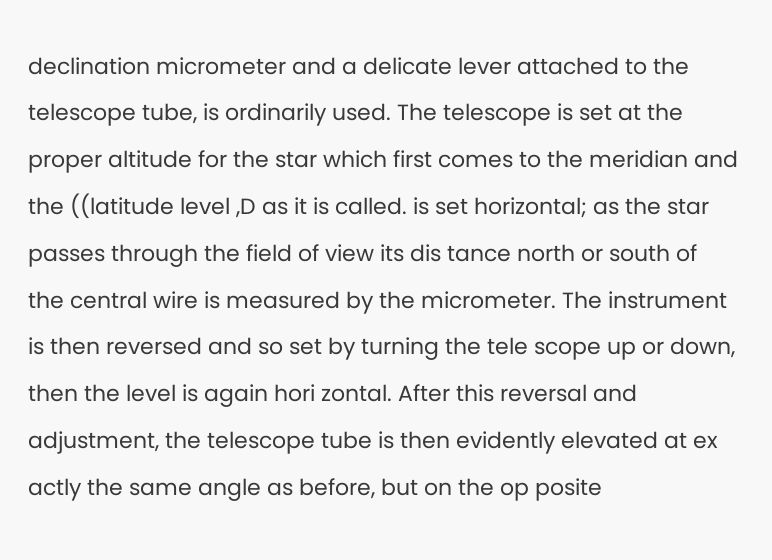declination micrometer and a delicate lever attached to the telescope tube, is ordinarily used. The telescope is set at the proper altitude for the star which first comes to the meridian and the ((latitude level ,D as it is called. is set horizontal; as the star passes through the field of view its dis tance north or south of the central wire is measured by the micrometer. The instrument is then reversed and so set by turning the tele scope up or down, then the level is again hori zontal. After this reversal and adjustment, the telescope tube is then evidently elevated at ex actly the same angle as before, but on the op posite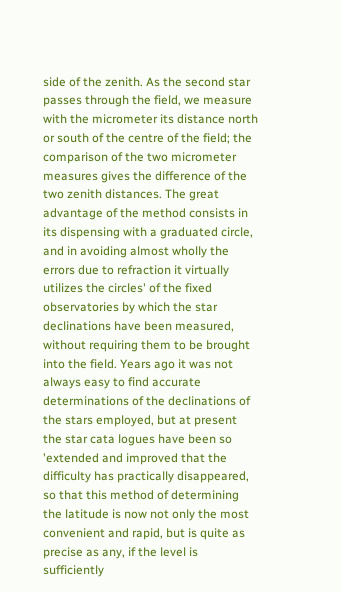side of the zenith. As the second star passes through the field, we measure with the micrometer its distance north or south of the centre of the field; the comparison of the two micrometer measures gives the difference of the two zenith distances. The great advantage of the method consists in its dispensing with a graduated circle, and in avoiding almost wholly the errors due to refraction it virtually utilizes the circles' of the fixed observatories by which the star declinations have been measured, without requiring them to be brought into the field. Years ago it was not always easy to find accurate determinations of the declinations of the stars employed, but at present the star cata logues have been so 'extended and improved that the difficulty has practically disappeared, so that this method of determining the latitude is now not only the most convenient and rapid, but is quite as precise as any, if the level is sufficiently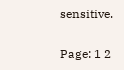sensitive.

Page: 1 2